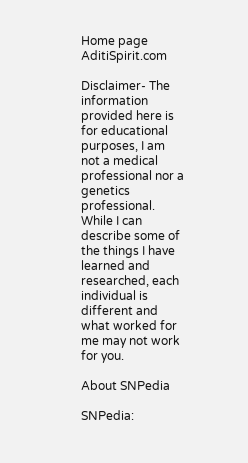Home page AditiSpirit.com

Disclaimer- The information provided here is for educational purposes, I am not a medical professional nor a genetics professional. While I can describe some of the things I have learned and researched, each individual is different and what worked for me may not work for you.

About SNPedia

SNPedia: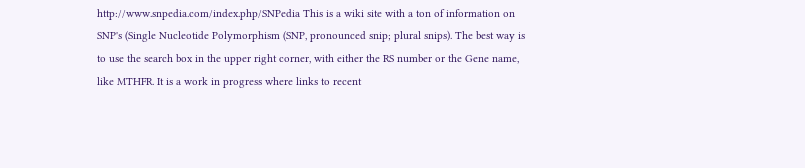http://www.snpedia.com/index.php/SNPedia This is a wiki site with a ton of information on SNP's (Single Nucleotide Polymorphism (SNP, pronounced snip; plural snips). The best way is to use the search box in the upper right corner, with either the RS number or the Gene name, like MTHFR. It is a work in progress where links to recent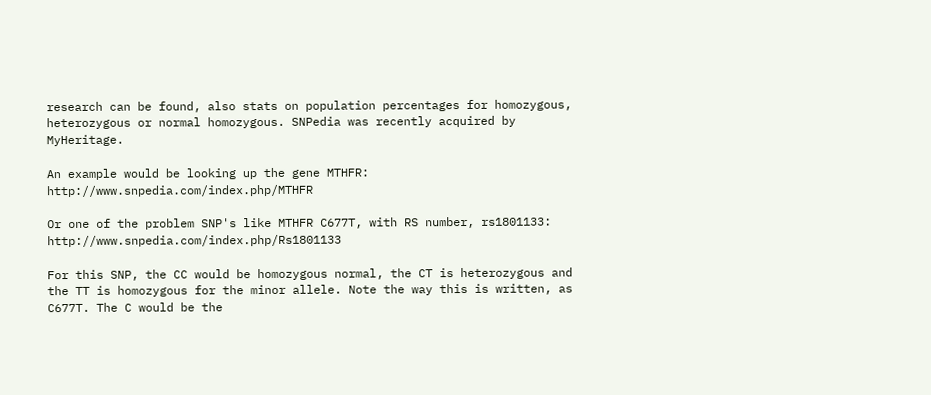research can be found, also stats on population percentages for homozygous, heterozygous or normal homozygous. SNPedia was recently acquired by MyHeritage.

An example would be looking up the gene MTHFR: http://www.snpedia.com/index.php/MTHFR

Or one of the problem SNP's like MTHFR C677T, with RS number, rs1801133: http://www.snpedia.com/index.php/Rs1801133

For this SNP, the CC would be homozygous normal, the CT is heterozygous and the TT is homozygous for the minor allele. Note the way this is written, as C677T. The C would be the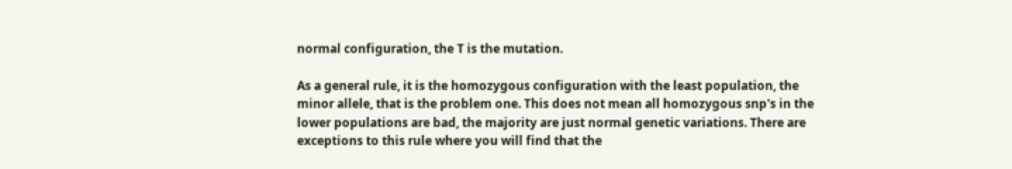normal configuration, the T is the mutation.

As a general rule, it is the homozygous configuration with the least population, the minor allele, that is the problem one. This does not mean all homozygous snp's in the lower populations are bad, the majority are just normal genetic variations. There are exceptions to this rule where you will find that the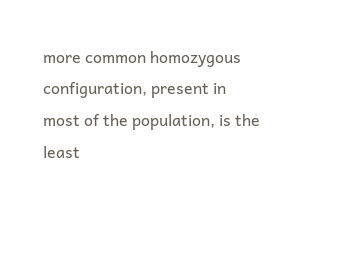more common homozygous configuration, present in most of the population, is the least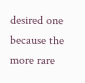desired one because the more rare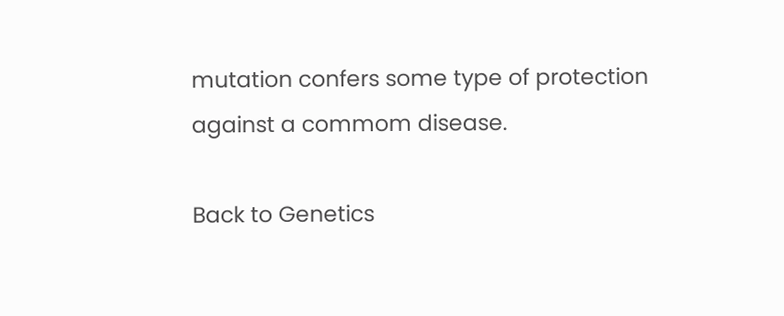mutation confers some type of protection against a commom disease.

Back to Genetics